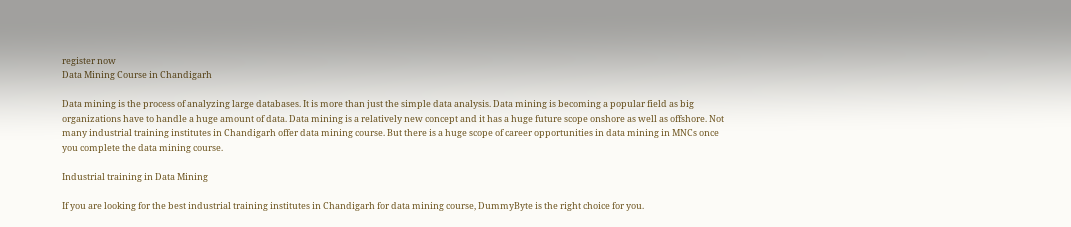register now
Data Mining Course in Chandigarh

Data mining is the process of analyzing large databases. It is more than just the simple data analysis. Data mining is becoming a popular field as big organizations have to handle a huge amount of data. Data mining is a relatively new concept and it has a huge future scope onshore as well as offshore. Not many industrial training institutes in Chandigarh offer data mining course. But there is a huge scope of career opportunities in data mining in MNCs once you complete the data mining course.

Industrial training in Data Mining

If you are looking for the best industrial training institutes in Chandigarh for data mining course, DummyByte is the right choice for you.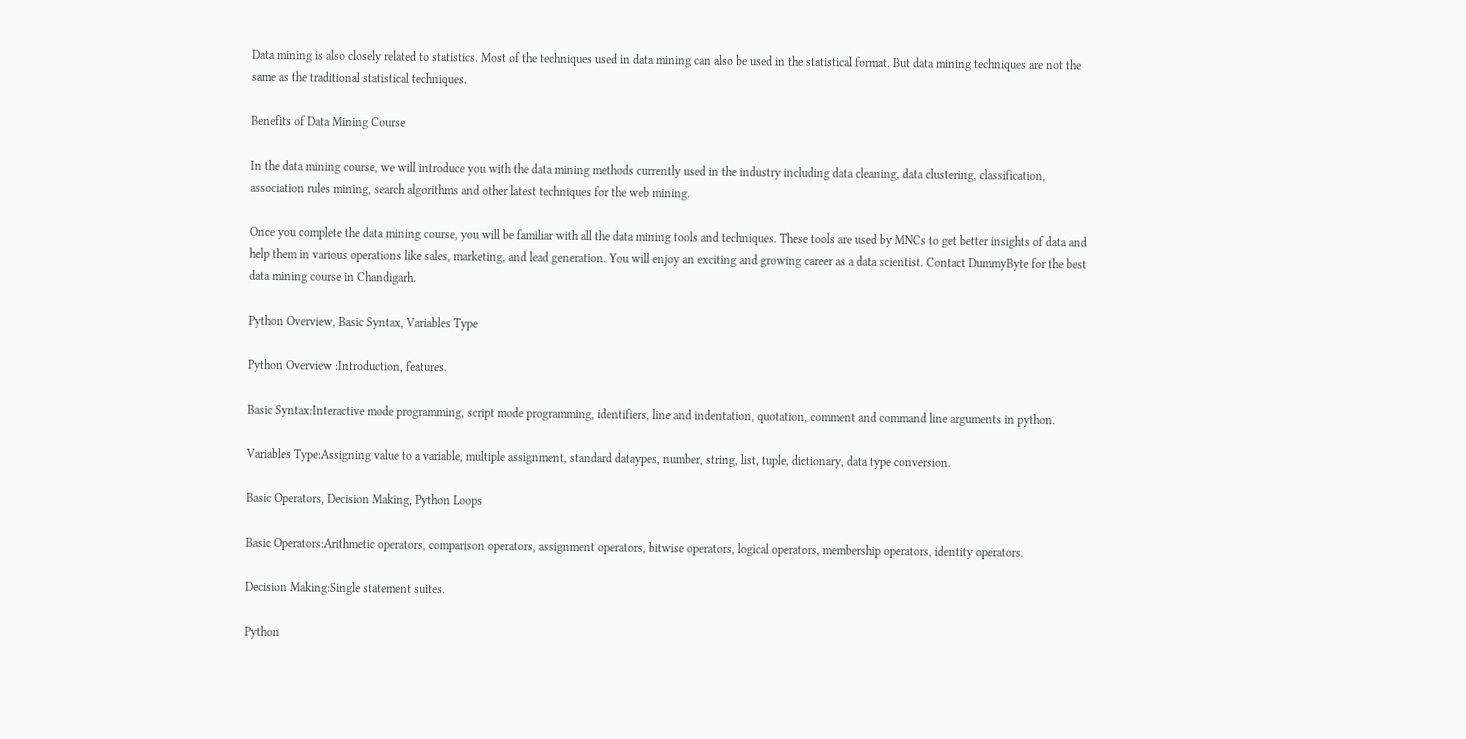Data mining is also closely related to statistics. Most of the techniques used in data mining can also be used in the statistical format. But data mining techniques are not the same as the traditional statistical techniques.

Benefits of Data Mining Course

In the data mining course, we will introduce you with the data mining methods currently used in the industry including data cleaning, data clustering, classification, association rules mining, search algorithms and other latest techniques for the web mining.

Once you complete the data mining course, you will be familiar with all the data mining tools and techniques. These tools are used by MNCs to get better insights of data and help them in various operations like sales, marketing, and lead generation. You will enjoy an exciting and growing career as a data scientist. Contact DummyByte for the best data mining course in Chandigarh.

Python Overview, Basic Syntax, Variables Type

Python Overview :Introduction, features.

Basic Syntax:Interactive mode programming, script mode programming, identifiers, line and indentation, quotation, comment and command line arguments in python.

Variables Type:Assigning value to a variable, multiple assignment, standard dataypes, number, string, list, tuple, dictionary, data type conversion.

Basic Operators, Decision Making, Python Loops

Basic Operators:Arithmetic operators, comparison operators, assignment operators, bitwise operators, logical operators, membership operators, identity operators.

Decision Making:Single statement suites.

Python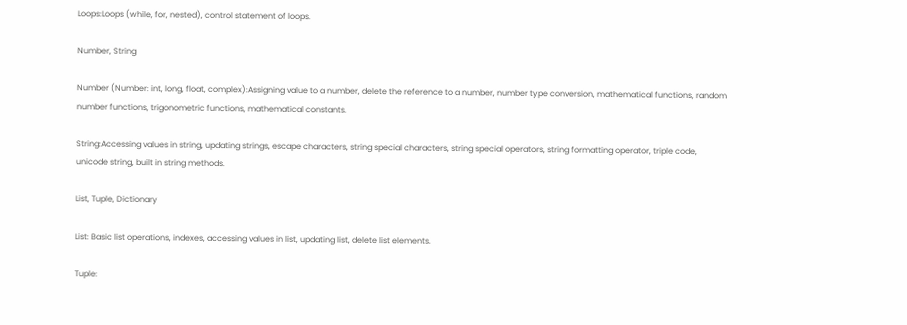Loops:Loops (while, for, nested), control statement of loops.

Number, String

Number (Number: int, long, float, complex):Assigning value to a number, delete the reference to a number, number type conversion, mathematical functions, random number functions, trigonometric functions, mathematical constants.

String:Accessing values in string, updating strings, escape characters, string special characters, string special operators, string formatting operator, triple code, unicode string, built in string methods.

List, Tuple, Dictionary

List: Basic list operations, indexes, accessing values in list, updating list, delete list elements.

Tuple: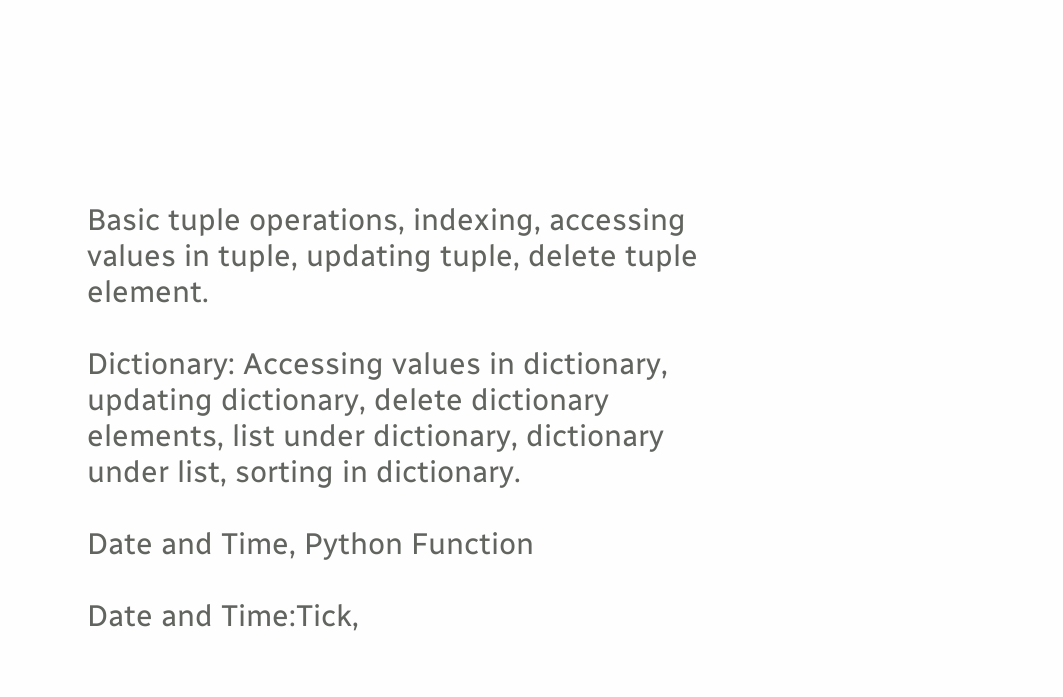Basic tuple operations, indexing, accessing values in tuple, updating tuple, delete tuple element.

Dictionary: Accessing values in dictionary, updating dictionary, delete dictionary elements, list under dictionary, dictionary under list, sorting in dictionary.

Date and Time, Python Function

Date and Time:Tick,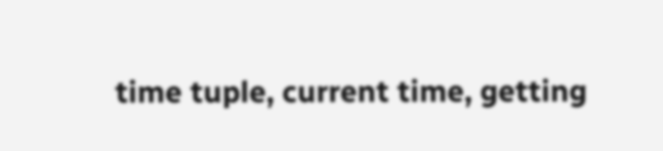time tuple, current time, getting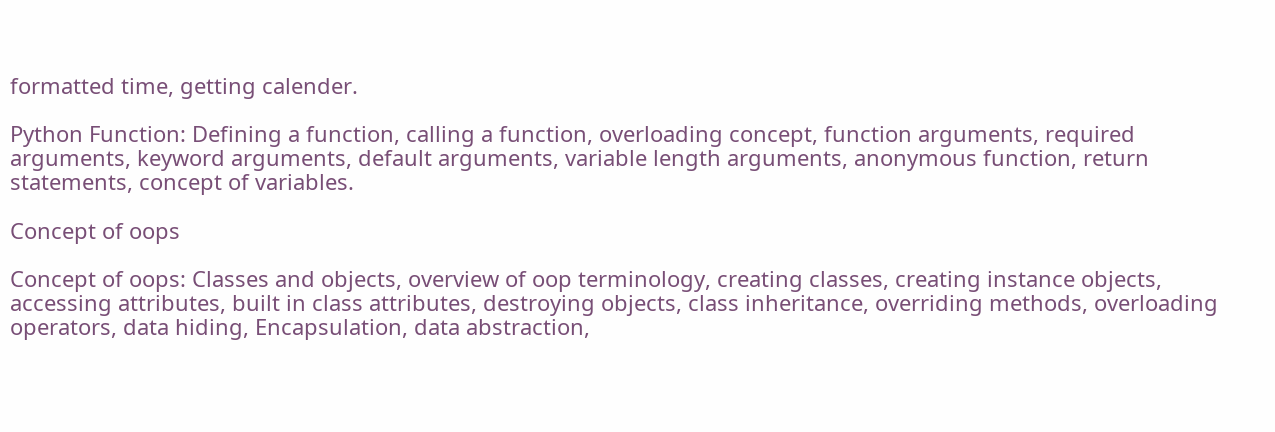formatted time, getting calender.

Python Function: Defining a function, calling a function, overloading concept, function arguments, required arguments, keyword arguments, default arguments, variable length arguments, anonymous function, return statements, concept of variables.

Concept of oops

Concept of oops: Classes and objects, overview of oop terminology, creating classes, creating instance objects, accessing attributes, built in class attributes, destroying objects, class inheritance, overriding methods, overloading operators, data hiding, Encapsulation, data abstraction,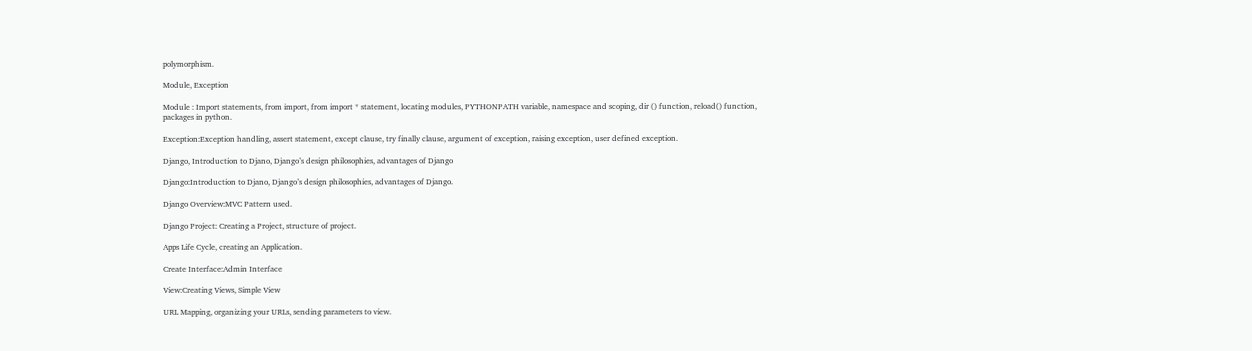polymorphism.

Module, Exception

Module : Import statements, from import, from import * statement, locating modules, PYTHONPATH variable, namespace and scoping, dir () function, reload() function, packages in python.

Exception:Exception handling, assert statement, except clause, try finally clause, argument of exception, raising exception, user defined exception.

Django, Introduction to Djano, Django’s design philosophies, advantages of Django

Django:Introduction to Djano, Django’s design philosophies, advantages of Django.

Django Overview:MVC Pattern used.

Django Project: Creating a Project, structure of project.

Apps Life Cycle, creating an Application.

Create Interface:Admin Interface

View:Creating Views, Simple View

URL Mapping, organizing your URLs, sending parameters to view.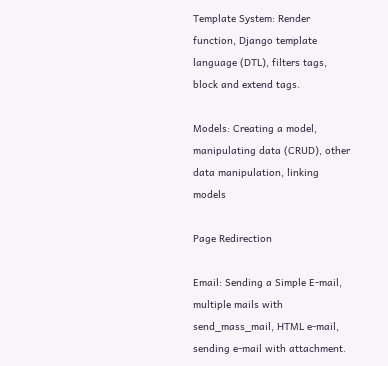Template System: Render function, Django template language (DTL), filters tags, block and extend tags.

Models: Creating a model, manipulating data (CRUD), other data manipulation, linking models

Page Redirection

Email: Sending a Simple E-mail, multiple mails with send_mass_mail, HTML e-mail, sending e-mail with attachment.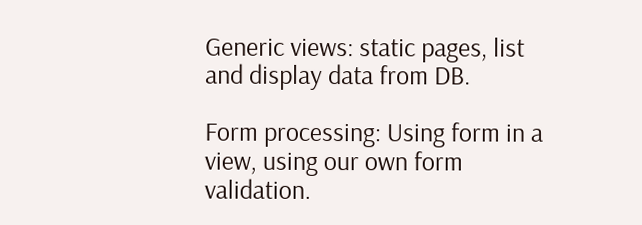Generic views: static pages, list and display data from DB.

Form processing: Using form in a view, using our own form validation.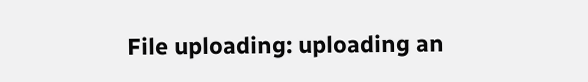File uploading: uploading an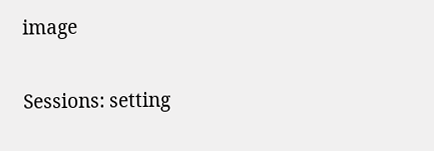image

Sessions: setting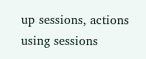up sessions, actions using sessions